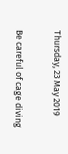Thursday, 23 May 2019

Be careful of cage diving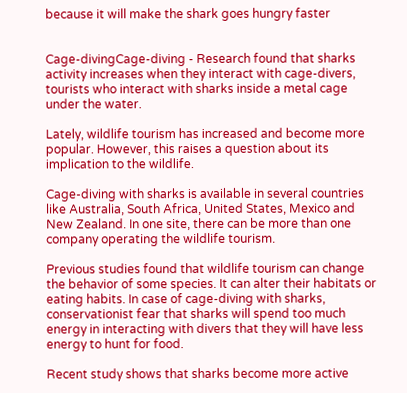because it will make the shark goes hungry faster


Cage-divingCage-diving - Research found that sharks activity increases when they interact with cage-divers, tourists who interact with sharks inside a metal cage under the water.

Lately, wildlife tourism has increased and become more popular. However, this raises a question about its implication to the wildlife.

Cage-diving with sharks is available in several countries like Australia, South Africa, United States, Mexico and New Zealand. In one site, there can be more than one company operating the wildlife tourism.

Previous studies found that wildlife tourism can change the behavior of some species. It can alter their habitats or eating habits. In case of cage-diving with sharks, conservationist fear that sharks will spend too much energy in interacting with divers that they will have less energy to hunt for food.

Recent study shows that sharks become more active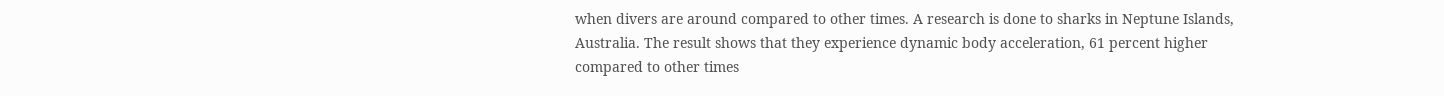when divers are around compared to other times. A research is done to sharks in Neptune Islands, Australia. The result shows that they experience dynamic body acceleration, 61 percent higher compared to other times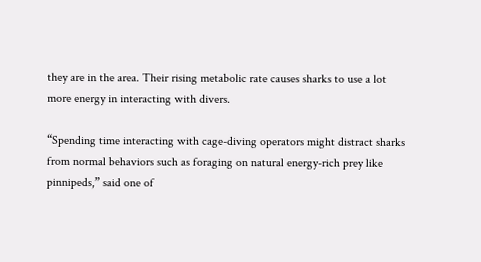they are in the area. Their rising metabolic rate causes sharks to use a lot more energy in interacting with divers.

“Spending time interacting with cage-diving operators might distract sharks from normal behaviors such as foraging on natural energy-rich prey like pinnipeds,” said one of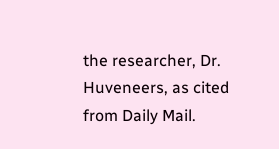the researcher, Dr. Huveneers, as cited from Daily Mail.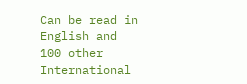Can be read in English and 100 other International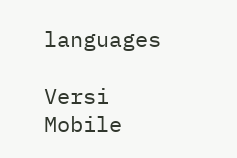languages

Versi Mobile